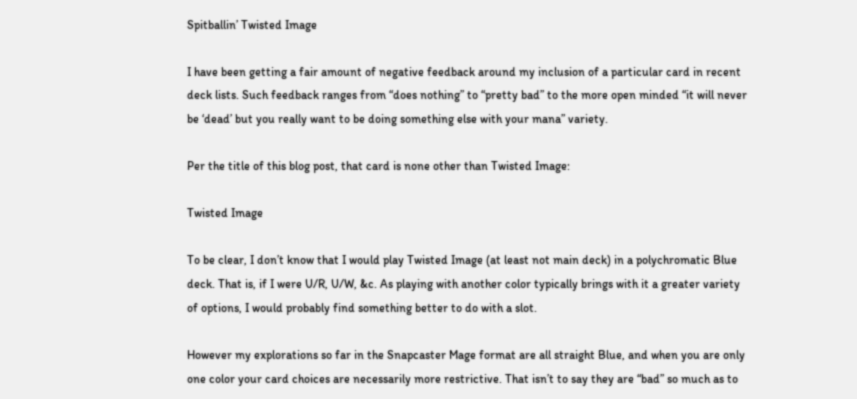Spitballin’ Twisted Image

I have been getting a fair amount of negative feedback around my inclusion of a particular card in recent deck lists. Such feedback ranges from “does nothing” to “pretty bad” to the more open minded “it will never be ‘dead’ but you really want to be doing something else with your mana” variety.

Per the title of this blog post, that card is none other than Twisted Image:

Twisted Image

To be clear, I don’t know that I would play Twisted Image (at least not main deck) in a polychromatic Blue deck. That is, if I were U/R, U/W, &c. As playing with another color typically brings with it a greater variety of options, I would probably find something better to do with a slot.

However my explorations so far in the Snapcaster Mage format are all straight Blue, and when you are only one color your card choices are necessarily more restrictive. That isn’t to say they are “bad” so much as to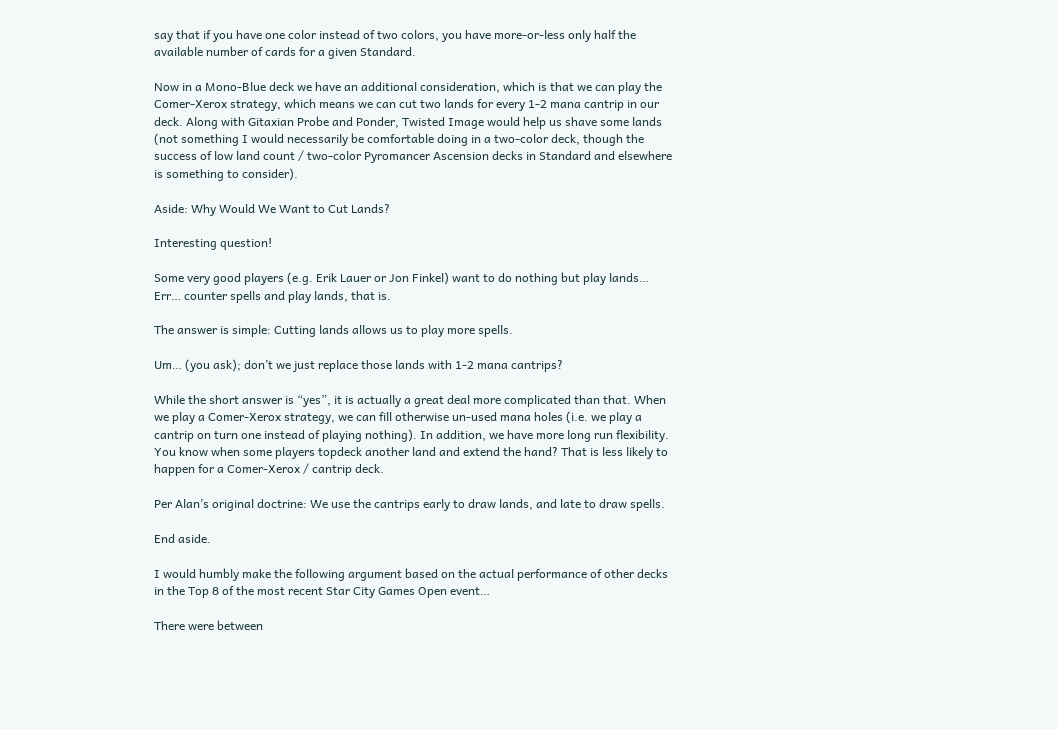say that if you have one color instead of two colors, you have more-or-less only half the available number of cards for a given Standard.

Now in a Mono-Blue deck we have an additional consideration, which is that we can play the Comer-Xerox strategy, which means we can cut two lands for every 1-2 mana cantrip in our deck. Along with Gitaxian Probe and Ponder, Twisted Image would help us shave some lands (not something I would necessarily be comfortable doing in a two-color deck, though the success of low land count / two-color Pyromancer Ascension decks in Standard and elsewhere is something to consider).

Aside: Why Would We Want to Cut Lands?

Interesting question!

Some very good players (e.g. Erik Lauer or Jon Finkel) want to do nothing but play lands… Err… counter spells and play lands, that is.

The answer is simple: Cutting lands allows us to play more spells.

Um… (you ask); don’t we just replace those lands with 1-2 mana cantrips?

While the short answer is “yes”, it is actually a great deal more complicated than that. When we play a Comer-Xerox strategy, we can fill otherwise un-used mana holes (i.e. we play a cantrip on turn one instead of playing nothing). In addition, we have more long run flexibility. You know when some players topdeck another land and extend the hand? That is less likely to happen for a Comer-Xerox / cantrip deck.

Per Alan’s original doctrine: We use the cantrips early to draw lands, and late to draw spells.

End aside.

I would humbly make the following argument based on the actual performance of other decks in the Top 8 of the most recent Star City Games Open event…

There were between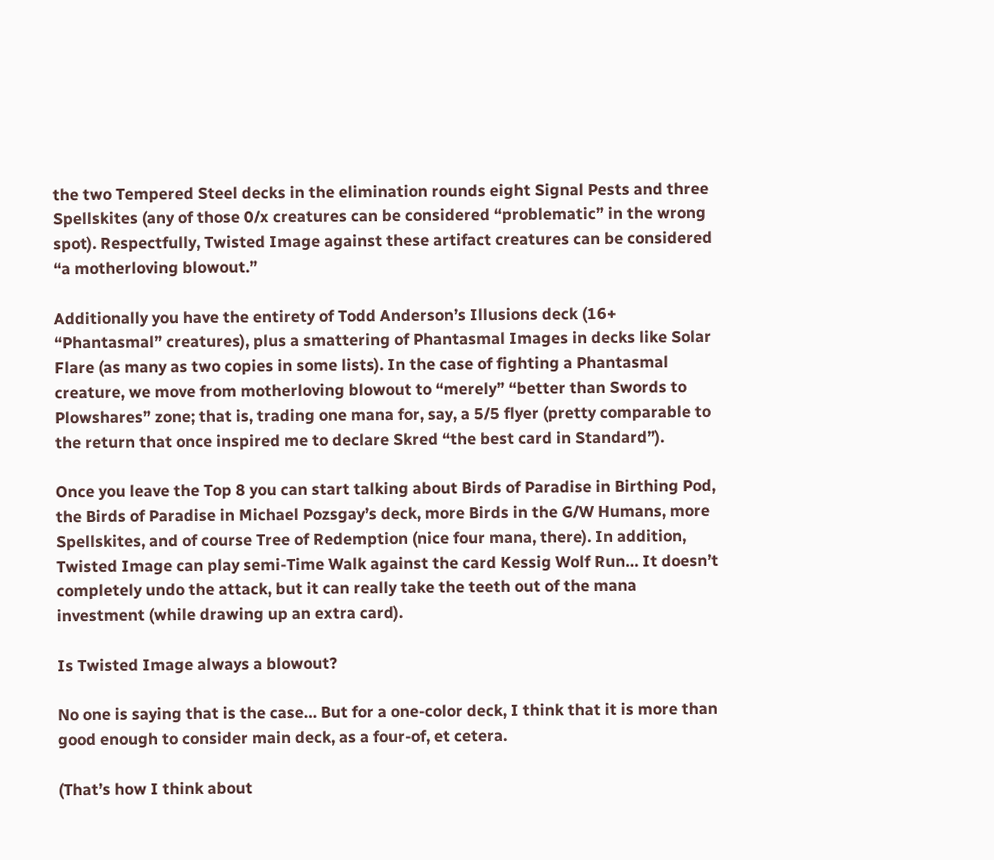the two Tempered Steel decks in the elimination rounds eight Signal Pests and three Spellskites (any of those 0/x creatures can be considered “problematic” in the wrong spot). Respectfully, Twisted Image against these artifact creatures can be considered “a motherloving blowout.”

Additionally you have the entirety of Todd Anderson’s Illusions deck (16+ “Phantasmal” creatures), plus a smattering of Phantasmal Images in decks like Solar Flare (as many as two copies in some lists). In the case of fighting a Phantasmal creature, we move from motherloving blowout to “merely” “better than Swords to Plowshares” zone; that is, trading one mana for, say, a 5/5 flyer (pretty comparable to the return that once inspired me to declare Skred “the best card in Standard”).

Once you leave the Top 8 you can start talking about Birds of Paradise in Birthing Pod, the Birds of Paradise in Michael Pozsgay’s deck, more Birds in the G/W Humans, more Spellskites, and of course Tree of Redemption (nice four mana, there). In addition, Twisted Image can play semi-Time Walk against the card Kessig Wolf Run… It doesn’t completely undo the attack, but it can really take the teeth out of the mana investment (while drawing up an extra card).

Is Twisted Image always a blowout?

No one is saying that is the case… But for a one-color deck, I think that it is more than good enough to consider main deck, as a four-of, et cetera.

(That’s how I think about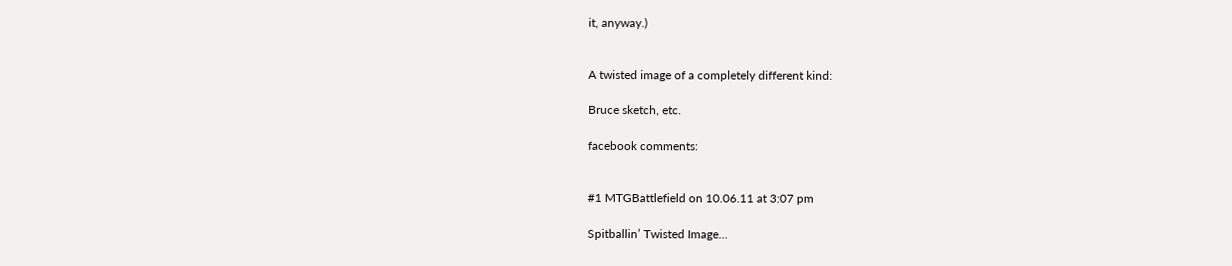it, anyway.)


A twisted image of a completely different kind:

Bruce sketch, etc.

facebook comments:


#1 MTGBattlefield on 10.06.11 at 3:07 pm

Spitballin’ Twisted Image…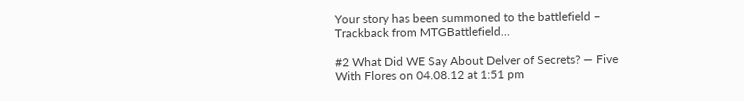Your story has been summoned to the battlefield – Trackback from MTGBattlefield…

#2 What Did WE Say About Delver of Secrets? — Five With Flores on 04.08.12 at 1:51 pm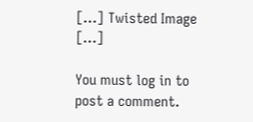[…] Twisted Image […]

You must log in to post a comment.